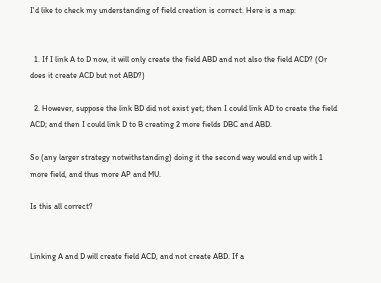I'd like to check my understanding of field creation is correct. Here is a map:


  1. If I link A to D now, it will only create the field ABD and not also the field ACD? (Or does it create ACD but not ABD?)

  2. However, suppose the link BD did not exist yet; then I could link AD to create the field ACD; and then I could link D to B creating 2 more fields DBC and ABD.

So (any larger strategy notwithstanding) doing it the second way would end up with 1 more field, and thus more AP and MU.

Is this all correct?


Linking A and D will create field ACD, and not create ABD. If a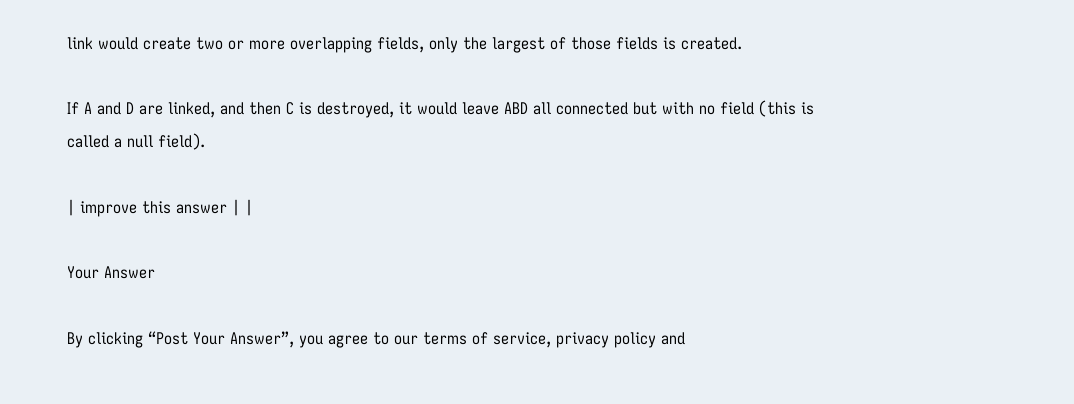link would create two or more overlapping fields, only the largest of those fields is created.

If A and D are linked, and then C is destroyed, it would leave ABD all connected but with no field (this is called a null field).

| improve this answer | |

Your Answer

By clicking “Post Your Answer”, you agree to our terms of service, privacy policy and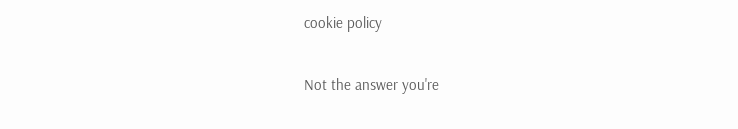cookie policy

Not the answer you're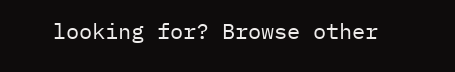looking for? Browse other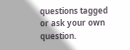questions tagged or ask your own question.